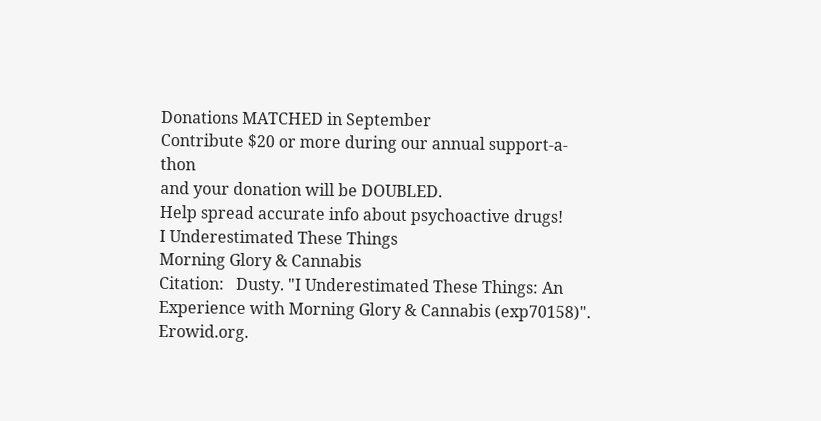Donations MATCHED in September
Contribute $20 or more during our annual support-a-thon
and your donation will be DOUBLED.
Help spread accurate info about psychoactive drugs!
I Underestimated These Things
Morning Glory & Cannabis
Citation:   Dusty. "I Underestimated These Things: An Experience with Morning Glory & Cannabis (exp70158)". Erowid.org.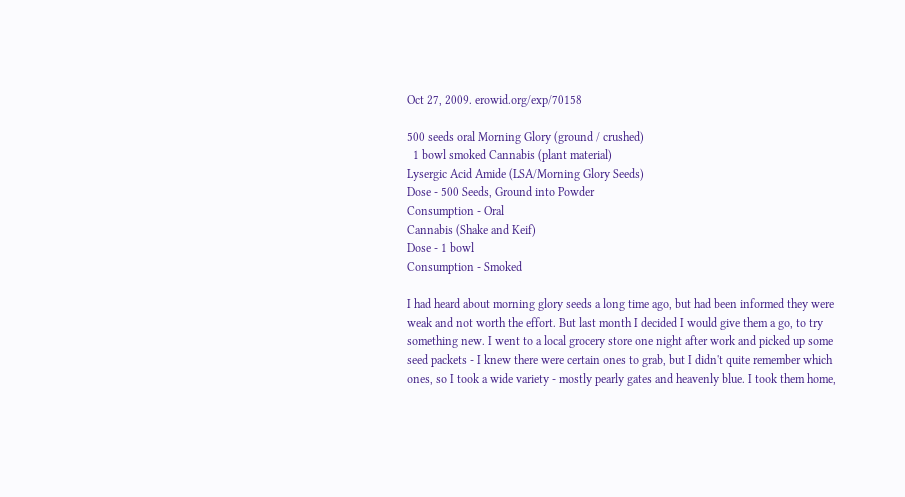Oct 27, 2009. erowid.org/exp/70158

500 seeds oral Morning Glory (ground / crushed)
  1 bowl smoked Cannabis (plant material)
Lysergic Acid Amide (LSA/Morning Glory Seeds)
Dose - 500 Seeds, Ground into Powder
Consumption - Oral
Cannabis (Shake and Keif)
Dose - 1 bowl
Consumption - Smoked

I had heard about morning glory seeds a long time ago, but had been informed they were weak and not worth the effort. But last month I decided I would give them a go, to try something new. I went to a local grocery store one night after work and picked up some seed packets - I knew there were certain ones to grab, but I didn't quite remember which ones, so I took a wide variety - mostly pearly gates and heavenly blue. I took them home,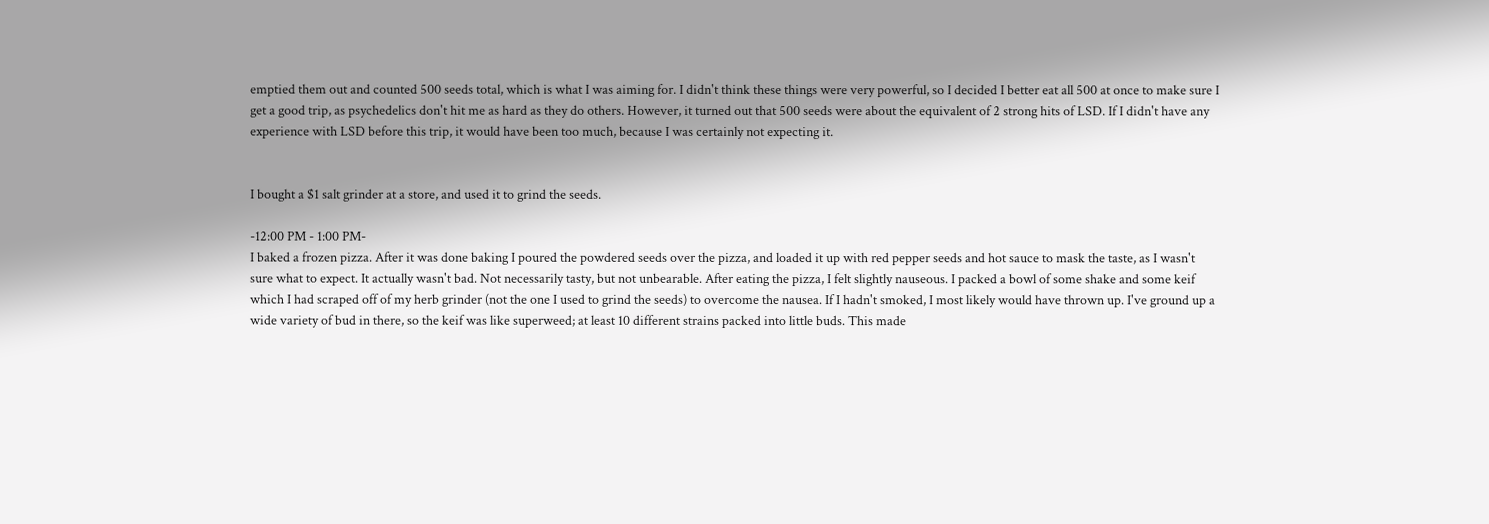emptied them out and counted 500 seeds total, which is what I was aiming for. I didn't think these things were very powerful, so I decided I better eat all 500 at once to make sure I get a good trip, as psychedelics don't hit me as hard as they do others. However, it turned out that 500 seeds were about the equivalent of 2 strong hits of LSD. If I didn't have any experience with LSD before this trip, it would have been too much, because I was certainly not expecting it.


I bought a $1 salt grinder at a store, and used it to grind the seeds.

-12:00 PM - 1:00 PM-
I baked a frozen pizza. After it was done baking I poured the powdered seeds over the pizza, and loaded it up with red pepper seeds and hot sauce to mask the taste, as I wasn't sure what to expect. It actually wasn't bad. Not necessarily tasty, but not unbearable. After eating the pizza, I felt slightly nauseous. I packed a bowl of some shake and some keif which I had scraped off of my herb grinder (not the one I used to grind the seeds) to overcome the nausea. If I hadn't smoked, I most likely would have thrown up. I've ground up a wide variety of bud in there, so the keif was like superweed; at least 10 different strains packed into little buds. This made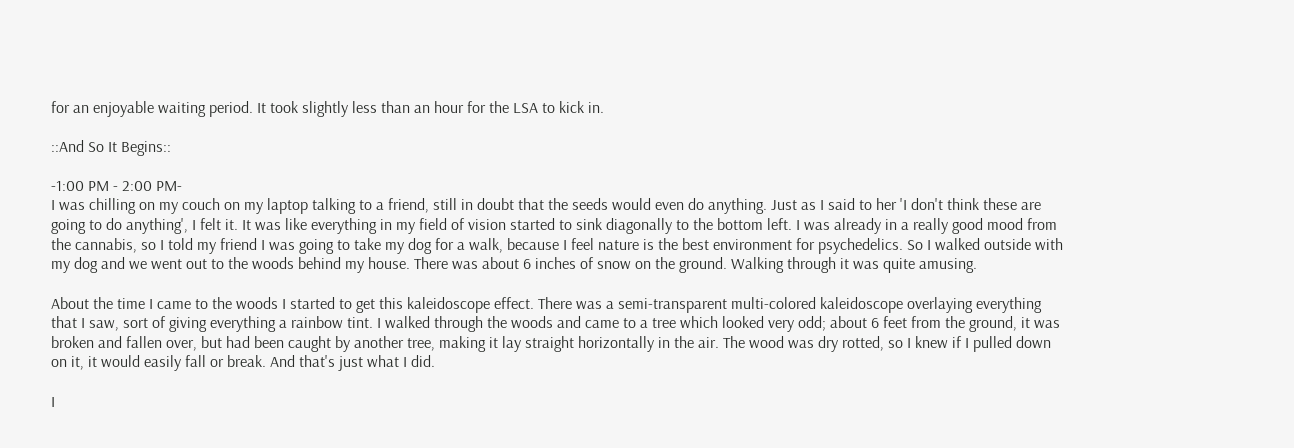for an enjoyable waiting period. It took slightly less than an hour for the LSA to kick in.

::And So It Begins::

-1:00 PM - 2:00 PM-
I was chilling on my couch on my laptop talking to a friend, still in doubt that the seeds would even do anything. Just as I said to her 'I don't think these are going to do anything', I felt it. It was like everything in my field of vision started to sink diagonally to the bottom left. I was already in a really good mood from the cannabis, so I told my friend I was going to take my dog for a walk, because I feel nature is the best environment for psychedelics. So I walked outside with my dog and we went out to the woods behind my house. There was about 6 inches of snow on the ground. Walking through it was quite amusing.

About the time I came to the woods I started to get this kaleidoscope effect. There was a semi-transparent multi-colored kaleidoscope overlaying everything that I saw, sort of giving everything a rainbow tint. I walked through the woods and came to a tree which looked very odd; about 6 feet from the ground, it was broken and fallen over, but had been caught by another tree, making it lay straight horizontally in the air. The wood was dry rotted, so I knew if I pulled down on it, it would easily fall or break. And that's just what I did.

I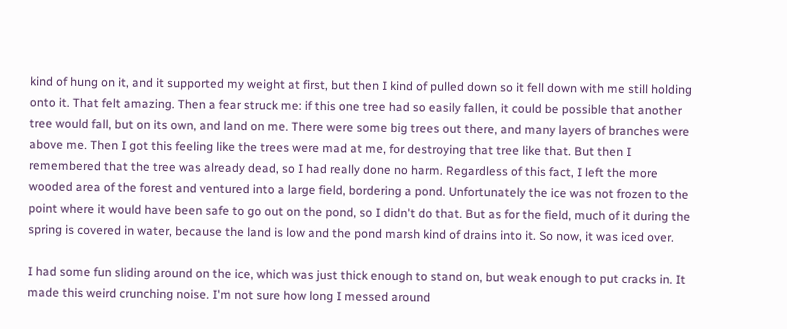kind of hung on it, and it supported my weight at first, but then I kind of pulled down so it fell down with me still holding onto it. That felt amazing. Then a fear struck me: if this one tree had so easily fallen, it could be possible that another tree would fall, but on its own, and land on me. There were some big trees out there, and many layers of branches were above me. Then I got this feeling like the trees were mad at me, for destroying that tree like that. But then I remembered that the tree was already dead, so I had really done no harm. Regardless of this fact, I left the more wooded area of the forest and ventured into a large field, bordering a pond. Unfortunately the ice was not frozen to the point where it would have been safe to go out on the pond, so I didn't do that. But as for the field, much of it during the spring is covered in water, because the land is low and the pond marsh kind of drains into it. So now, it was iced over.

I had some fun sliding around on the ice, which was just thick enough to stand on, but weak enough to put cracks in. It made this weird crunching noise. I'm not sure how long I messed around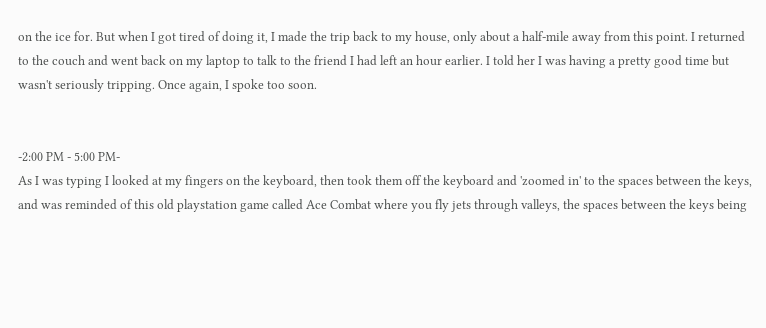on the ice for. But when I got tired of doing it, I made the trip back to my house, only about a half-mile away from this point. I returned to the couch and went back on my laptop to talk to the friend I had left an hour earlier. I told her I was having a pretty good time but wasn't seriously tripping. Once again, I spoke too soon.


-2:00 PM - 5:00 PM-
As I was typing I looked at my fingers on the keyboard, then took them off the keyboard and 'zoomed in' to the spaces between the keys, and was reminded of this old playstation game called Ace Combat where you fly jets through valleys, the spaces between the keys being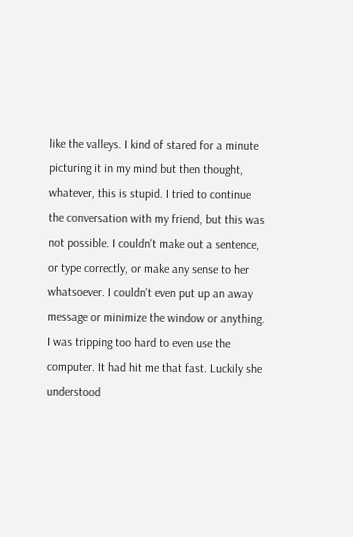like the valleys. I kind of stared for a minute picturing it in my mind but then thought, whatever, this is stupid. I tried to continue the conversation with my friend, but this was not possible. I couldn't make out a sentence, or type correctly, or make any sense to her whatsoever. I couldn't even put up an away message or minimize the window or anything. I was tripping too hard to even use the computer. It had hit me that fast. Luckily she understood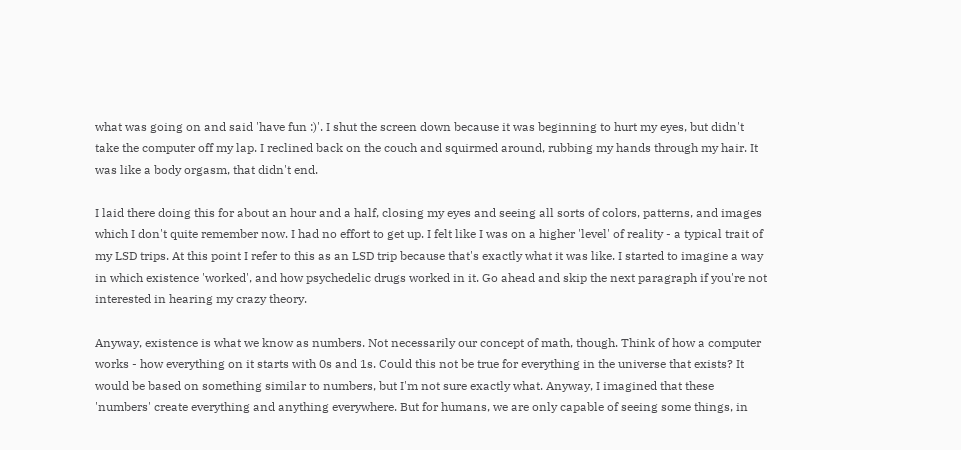what was going on and said 'have fun :)'. I shut the screen down because it was beginning to hurt my eyes, but didn't take the computer off my lap. I reclined back on the couch and squirmed around, rubbing my hands through my hair. It was like a body orgasm, that didn't end.

I laid there doing this for about an hour and a half, closing my eyes and seeing all sorts of colors, patterns, and images which I don't quite remember now. I had no effort to get up. I felt like I was on a higher 'level' of reality - a typical trait of my LSD trips. At this point I refer to this as an LSD trip because that's exactly what it was like. I started to imagine a way in which existence 'worked', and how psychedelic drugs worked in it. Go ahead and skip the next paragraph if you're not interested in hearing my crazy theory.

Anyway, existence is what we know as numbers. Not necessarily our concept of math, though. Think of how a computer works - how everything on it starts with 0s and 1s. Could this not be true for everything in the universe that exists? It would be based on something similar to numbers, but I'm not sure exactly what. Anyway, I imagined that these 'numbers' create everything and anything everywhere. But for humans, we are only capable of seeing some things, in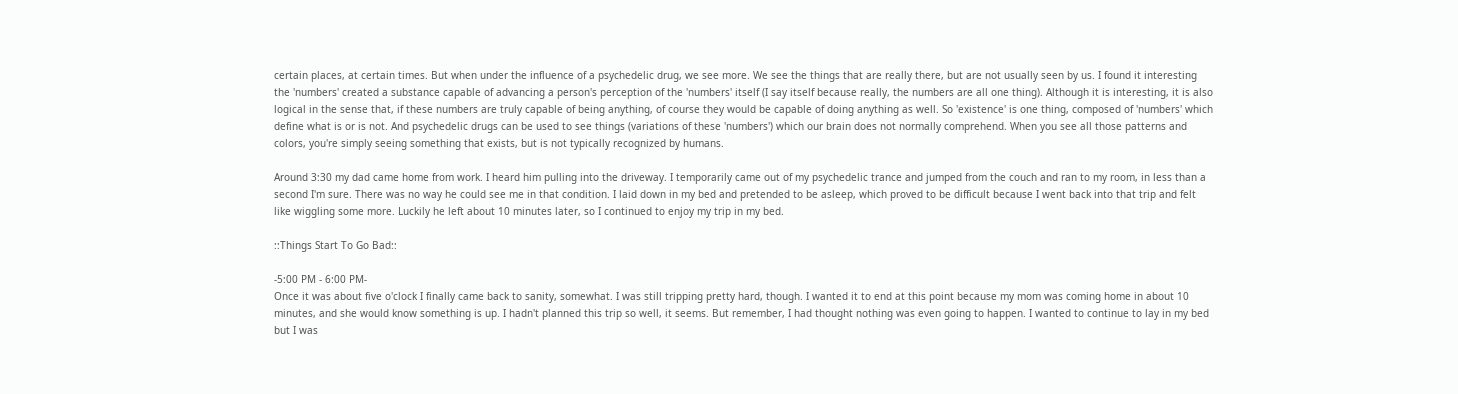certain places, at certain times. But when under the influence of a psychedelic drug, we see more. We see the things that are really there, but are not usually seen by us. I found it interesting the 'numbers' created a substance capable of advancing a person's perception of the 'numbers' itself (I say itself because really, the numbers are all one thing). Although it is interesting, it is also logical in the sense that, if these numbers are truly capable of being anything, of course they would be capable of doing anything as well. So 'existence' is one thing, composed of 'numbers' which define what is or is not. And psychedelic drugs can be used to see things (variations of these 'numbers') which our brain does not normally comprehend. When you see all those patterns and colors, you're simply seeing something that exists, but is not typically recognized by humans.

Around 3:30 my dad came home from work. I heard him pulling into the driveway. I temporarily came out of my psychedelic trance and jumped from the couch and ran to my room, in less than a second I'm sure. There was no way he could see me in that condition. I laid down in my bed and pretended to be asleep, which proved to be difficult because I went back into that trip and felt like wiggling some more. Luckily he left about 10 minutes later, so I continued to enjoy my trip in my bed.

::Things Start To Go Bad::

-5:00 PM - 6:00 PM-
Once it was about five o'clock I finally came back to sanity, somewhat. I was still tripping pretty hard, though. I wanted it to end at this point because my mom was coming home in about 10 minutes, and she would know something is up. I hadn't planned this trip so well, it seems. But remember, I had thought nothing was even going to happen. I wanted to continue to lay in my bed but I was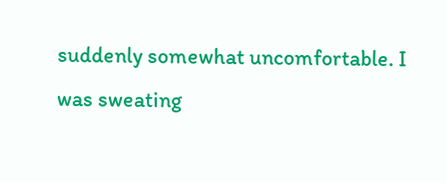suddenly somewhat uncomfortable. I was sweating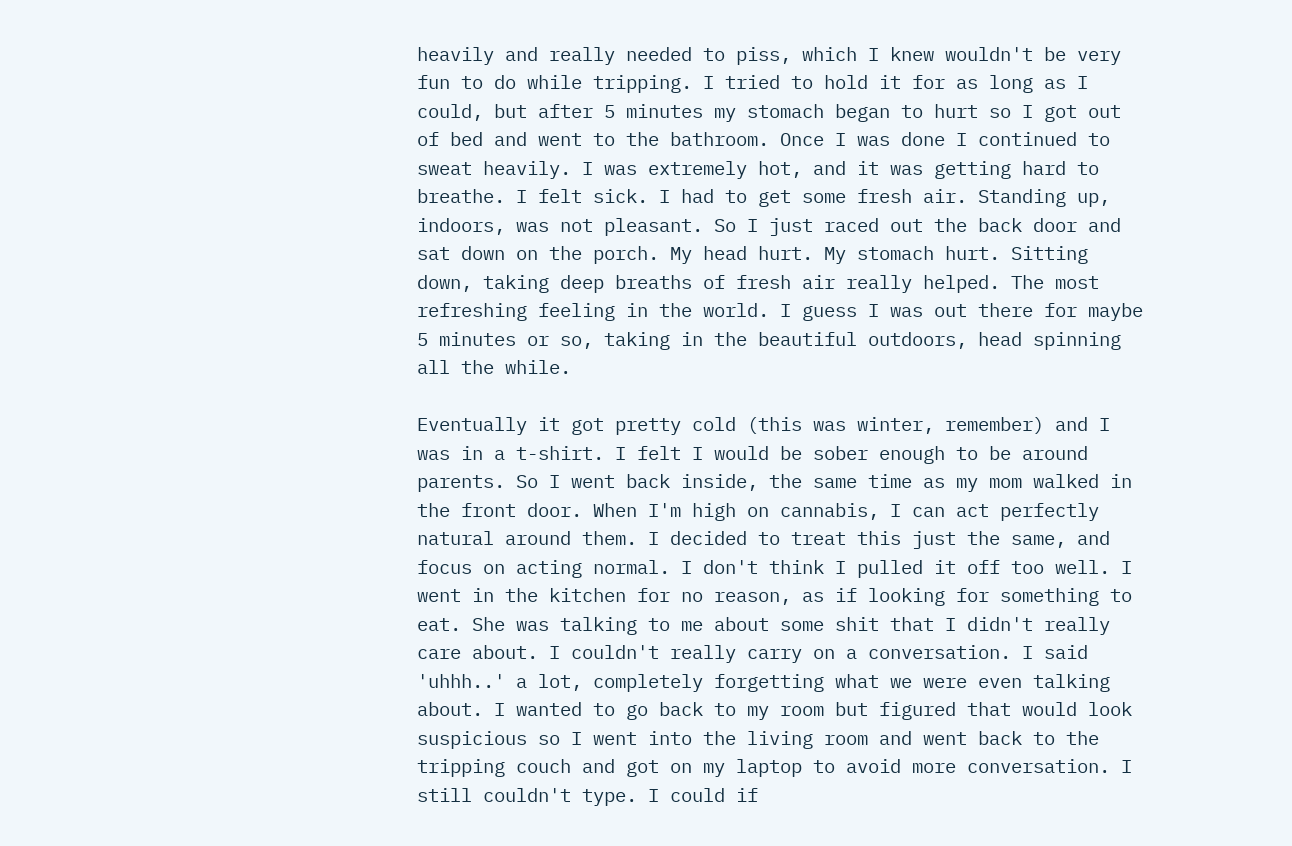heavily and really needed to piss, which I knew wouldn't be very fun to do while tripping. I tried to hold it for as long as I could, but after 5 minutes my stomach began to hurt so I got out of bed and went to the bathroom. Once I was done I continued to sweat heavily. I was extremely hot, and it was getting hard to breathe. I felt sick. I had to get some fresh air. Standing up, indoors, was not pleasant. So I just raced out the back door and sat down on the porch. My head hurt. My stomach hurt. Sitting down, taking deep breaths of fresh air really helped. The most refreshing feeling in the world. I guess I was out there for maybe 5 minutes or so, taking in the beautiful outdoors, head spinning all the while.

Eventually it got pretty cold (this was winter, remember) and I was in a t-shirt. I felt I would be sober enough to be around parents. So I went back inside, the same time as my mom walked in the front door. When I'm high on cannabis, I can act perfectly natural around them. I decided to treat this just the same, and focus on acting normal. I don't think I pulled it off too well. I went in the kitchen for no reason, as if looking for something to eat. She was talking to me about some shit that I didn't really care about. I couldn't really carry on a conversation. I said 'uhhh..' a lot, completely forgetting what we were even talking about. I wanted to go back to my room but figured that would look suspicious so I went into the living room and went back to the tripping couch and got on my laptop to avoid more conversation. I still couldn't type. I could if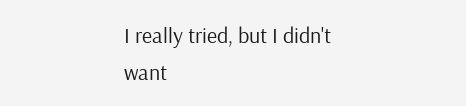I really tried, but I didn't want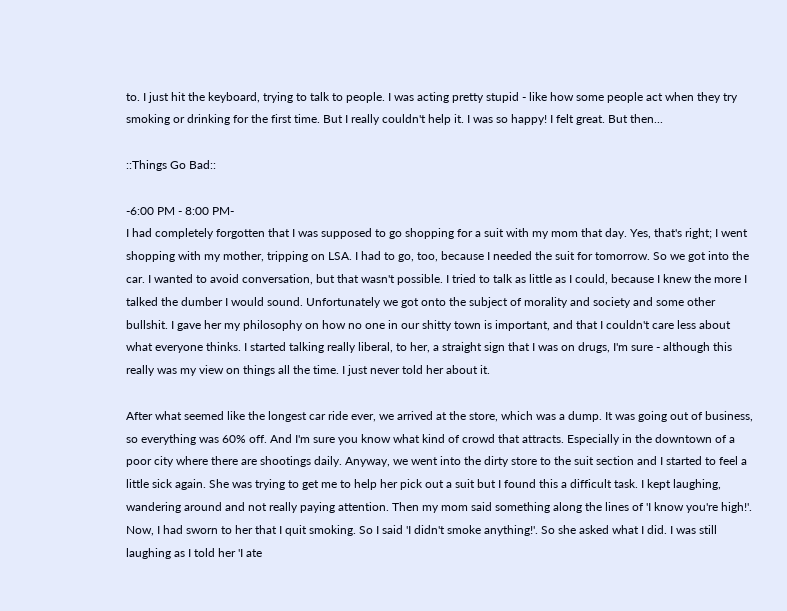to. I just hit the keyboard, trying to talk to people. I was acting pretty stupid - like how some people act when they try smoking or drinking for the first time. But I really couldn't help it. I was so happy! I felt great. But then...

::Things Go Bad::

-6:00 PM - 8:00 PM-
I had completely forgotten that I was supposed to go shopping for a suit with my mom that day. Yes, that's right; I went shopping with my mother, tripping on LSA. I had to go, too, because I needed the suit for tomorrow. So we got into the car. I wanted to avoid conversation, but that wasn't possible. I tried to talk as little as I could, because I knew the more I talked the dumber I would sound. Unfortunately we got onto the subject of morality and society and some other bullshit. I gave her my philosophy on how no one in our shitty town is important, and that I couldn't care less about what everyone thinks. I started talking really liberal, to her, a straight sign that I was on drugs, I'm sure - although this really was my view on things all the time. I just never told her about it.

After what seemed like the longest car ride ever, we arrived at the store, which was a dump. It was going out of business, so everything was 60% off. And I'm sure you know what kind of crowd that attracts. Especially in the downtown of a poor city where there are shootings daily. Anyway, we went into the dirty store to the suit section and I started to feel a little sick again. She was trying to get me to help her pick out a suit but I found this a difficult task. I kept laughing, wandering around and not really paying attention. Then my mom said something along the lines of 'I know you're high!'. Now, I had sworn to her that I quit smoking. So I said 'I didn't smoke anything!'. So she asked what I did. I was still laughing as I told her 'I ate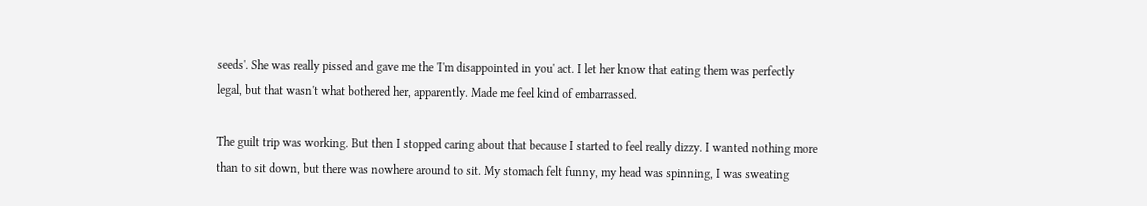seeds'. She was really pissed and gave me the 'I'm disappointed in you' act. I let her know that eating them was perfectly legal, but that wasn't what bothered her, apparently. Made me feel kind of embarrassed.

The guilt trip was working. But then I stopped caring about that because I started to feel really dizzy. I wanted nothing more than to sit down, but there was nowhere around to sit. My stomach felt funny, my head was spinning, I was sweating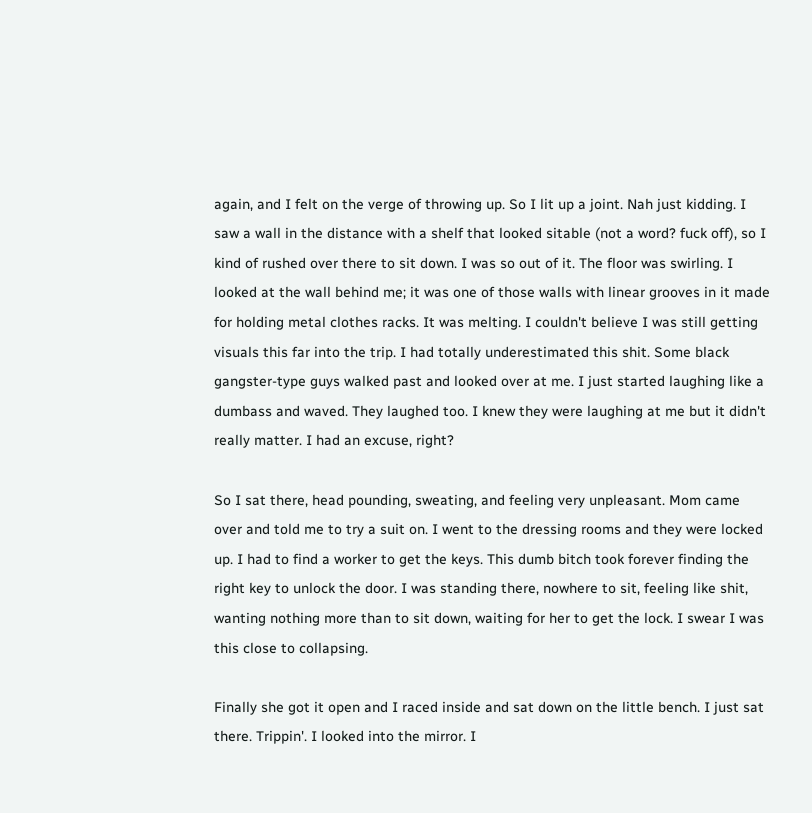again, and I felt on the verge of throwing up. So I lit up a joint. Nah just kidding. I saw a wall in the distance with a shelf that looked sitable (not a word? fuck off), so I kind of rushed over there to sit down. I was so out of it. The floor was swirling. I looked at the wall behind me; it was one of those walls with linear grooves in it made for holding metal clothes racks. It was melting. I couldn't believe I was still getting visuals this far into the trip. I had totally underestimated this shit. Some black gangster-type guys walked past and looked over at me. I just started laughing like a dumbass and waved. They laughed too. I knew they were laughing at me but it didn't really matter. I had an excuse, right?

So I sat there, head pounding, sweating, and feeling very unpleasant. Mom came over and told me to try a suit on. I went to the dressing rooms and they were locked up. I had to find a worker to get the keys. This dumb bitch took forever finding the right key to unlock the door. I was standing there, nowhere to sit, feeling like shit, wanting nothing more than to sit down, waiting for her to get the lock. I swear I was this close to collapsing.

Finally she got it open and I raced inside and sat down on the little bench. I just sat there. Trippin'. I looked into the mirror. I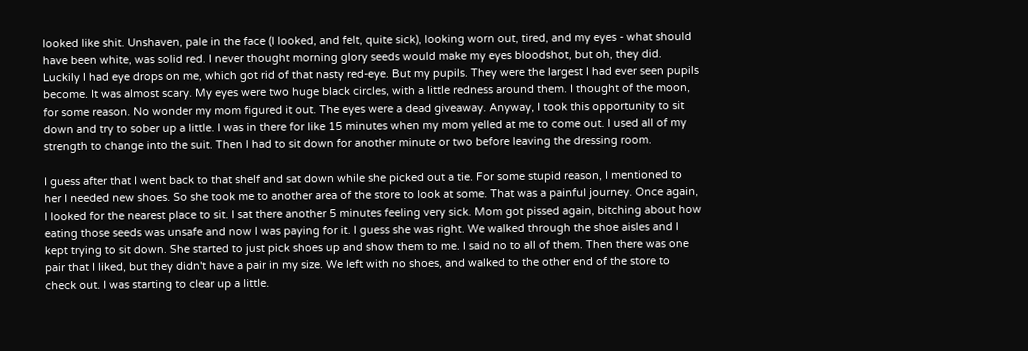looked like shit. Unshaven, pale in the face (I looked, and felt, quite sick), looking worn out, tired, and my eyes - what should have been white, was solid red. I never thought morning glory seeds would make my eyes bloodshot, but oh, they did. Luckily I had eye drops on me, which got rid of that nasty red-eye. But my pupils. They were the largest I had ever seen pupils become. It was almost scary. My eyes were two huge black circles, with a little redness around them. I thought of the moon, for some reason. No wonder my mom figured it out. The eyes were a dead giveaway. Anyway, I took this opportunity to sit down and try to sober up a little. I was in there for like 15 minutes when my mom yelled at me to come out. I used all of my strength to change into the suit. Then I had to sit down for another minute or two before leaving the dressing room.

I guess after that I went back to that shelf and sat down while she picked out a tie. For some stupid reason, I mentioned to her I needed new shoes. So she took me to another area of the store to look at some. That was a painful journey. Once again, I looked for the nearest place to sit. I sat there another 5 minutes feeling very sick. Mom got pissed again, bitching about how eating those seeds was unsafe and now I was paying for it. I guess she was right. We walked through the shoe aisles and I kept trying to sit down. She started to just pick shoes up and show them to me. I said no to all of them. Then there was one pair that I liked, but they didn't have a pair in my size. We left with no shoes, and walked to the other end of the store to check out. I was starting to clear up a little.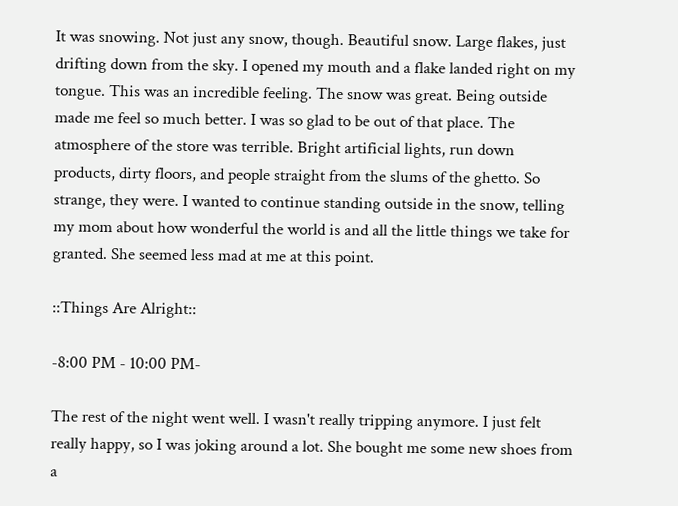It was snowing. Not just any snow, though. Beautiful snow. Large flakes, just drifting down from the sky. I opened my mouth and a flake landed right on my tongue. This was an incredible feeling. The snow was great. Being outside made me feel so much better. I was so glad to be out of that place. The atmosphere of the store was terrible. Bright artificial lights, run down products, dirty floors, and people straight from the slums of the ghetto. So strange, they were. I wanted to continue standing outside in the snow, telling my mom about how wonderful the world is and all the little things we take for granted. She seemed less mad at me at this point.

::Things Are Alright::

-8:00 PM - 10:00 PM-

The rest of the night went well. I wasn't really tripping anymore. I just felt really happy, so I was joking around a lot. She bought me some new shoes from a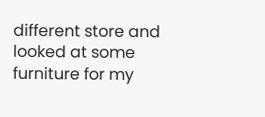different store and looked at some furniture for my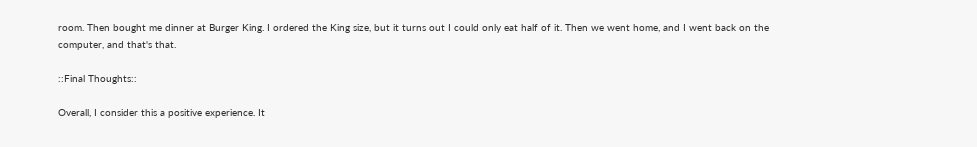room. Then bought me dinner at Burger King. I ordered the King size, but it turns out I could only eat half of it. Then we went home, and I went back on the computer, and that's that.

::Final Thoughts::

Overall, I consider this a positive experience. It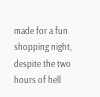made for a fun shopping night, despite the two hours of hell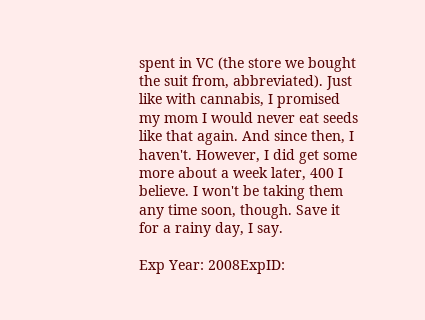spent in VC (the store we bought the suit from, abbreviated). Just like with cannabis, I promised my mom I would never eat seeds like that again. And since then, I haven't. However, I did get some more about a week later, 400 I believe. I won't be taking them any time soon, though. Save it for a rainy day, I say.

Exp Year: 2008ExpID: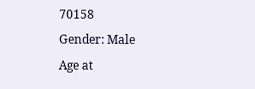70158
Gender: Male
Age at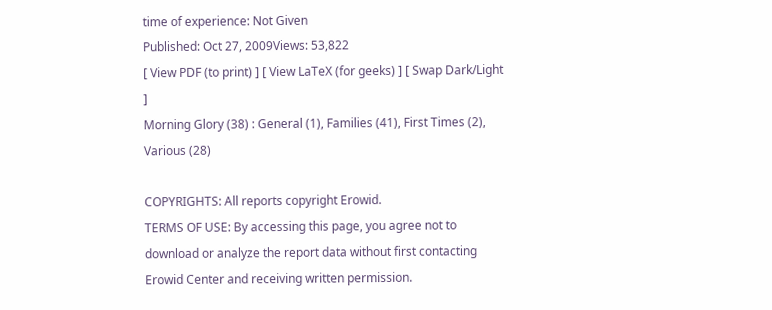time of experience: Not Given
Published: Oct 27, 2009Views: 53,822
[ View PDF (to print) ] [ View LaTeX (for geeks) ] [ Swap Dark/Light ]
Morning Glory (38) : General (1), Families (41), First Times (2), Various (28)

COPYRIGHTS: All reports copyright Erowid.
TERMS OF USE: By accessing this page, you agree not to download or analyze the report data without first contacting Erowid Center and receiving written permission.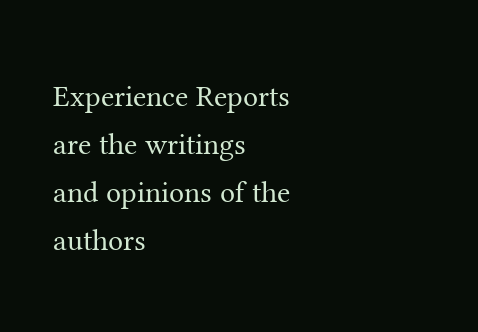Experience Reports are the writings and opinions of the authors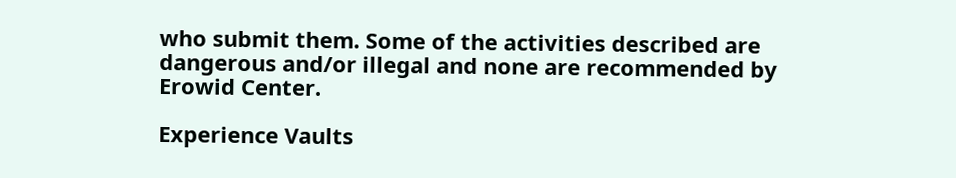who submit them. Some of the activities described are dangerous and/or illegal and none are recommended by Erowid Center.

Experience Vaults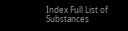Index Full List of Substances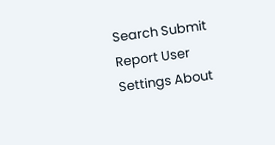Search Submit Report User Settings About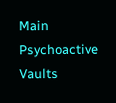Main Psychoactive Vaults